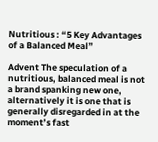Nutritious : “5 Key Advantages of a Balanced Meal”

Advent The speculation of a nutritious, balanced meal is not a brand spanking new one, alternatively it is one that is generally disregarded in at the moment’s fast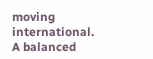moving international. A balanced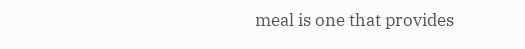meal is one that provides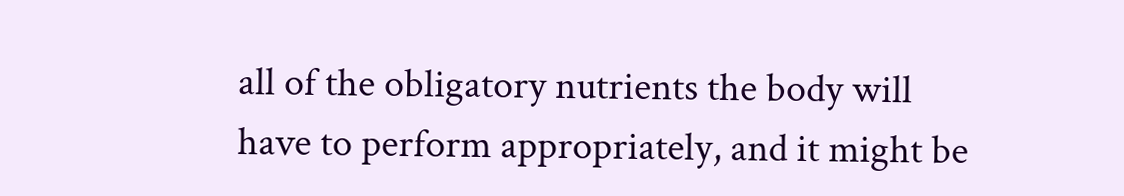all of the obligatory nutrients the body will have to perform appropriately, and it might be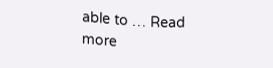able to … Read more